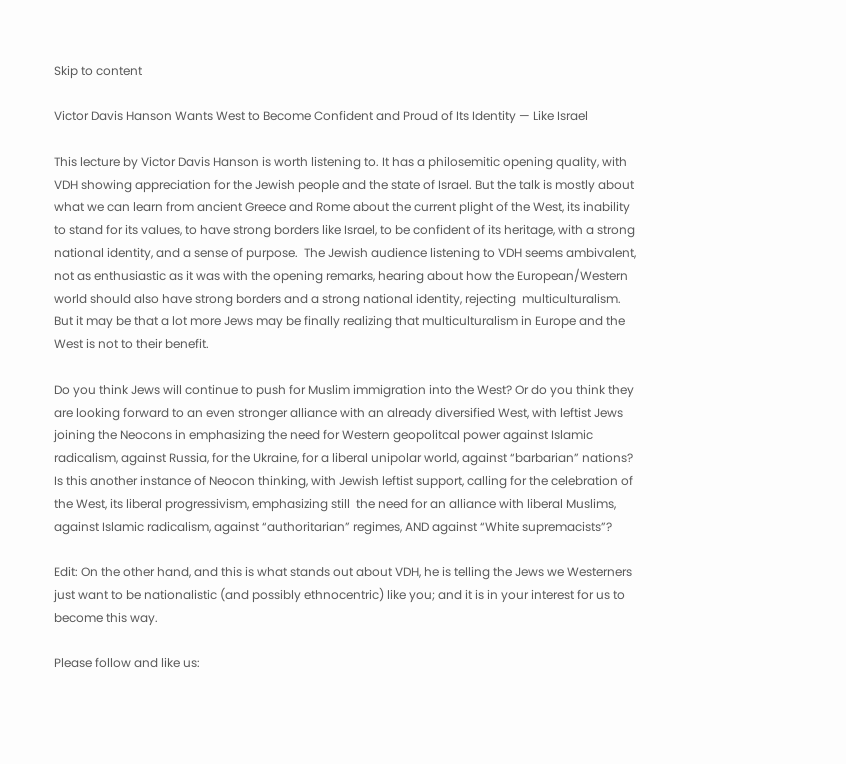Skip to content

Victor Davis Hanson Wants West to Become Confident and Proud of Its Identity — Like Israel

This lecture by Victor Davis Hanson is worth listening to. It has a philosemitic opening quality, with VDH showing appreciation for the Jewish people and the state of Israel. But the talk is mostly about what we can learn from ancient Greece and Rome about the current plight of the West, its inability to stand for its values, to have strong borders like Israel, to be confident of its heritage, with a strong national identity, and a sense of purpose.  The Jewish audience listening to VDH seems ambivalent, not as enthusiastic as it was with the opening remarks, hearing about how the European/Western world should also have strong borders and a strong national identity, rejecting  multiculturalism. But it may be that a lot more Jews may be finally realizing that multiculturalism in Europe and the West is not to their benefit.

Do you think Jews will continue to push for Muslim immigration into the West? Or do you think they are looking forward to an even stronger alliance with an already diversified West, with leftist Jews joining the Neocons in emphasizing the need for Western geopolitcal power against Islamic radicalism, against Russia, for the Ukraine, for a liberal unipolar world, against “barbarian” nations?  Is this another instance of Neocon thinking, with Jewish leftist support, calling for the celebration of the West, its liberal progressivism, emphasizing still  the need for an alliance with liberal Muslims, against Islamic radicalism, against “authoritarian” regimes, AND against “White supremacists”?

Edit: On the other hand, and this is what stands out about VDH, he is telling the Jews we Westerners just want to be nationalistic (and possibly ethnocentric) like you; and it is in your interest for us to become this way.

Please follow and like us: